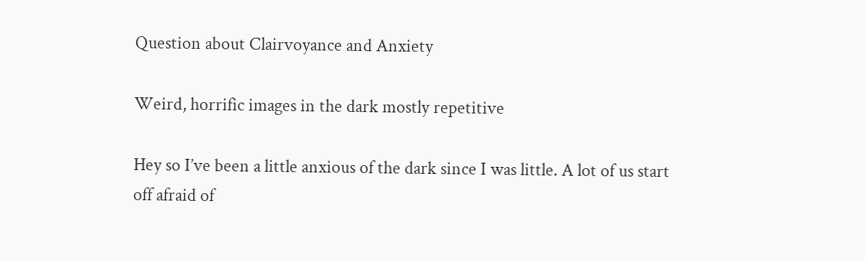Question about Clairvoyance and Anxiety

Weird, horrific images in the dark mostly repetitive

Hey so I’ve been a little anxious of the dark since I was little. A lot of us start off afraid of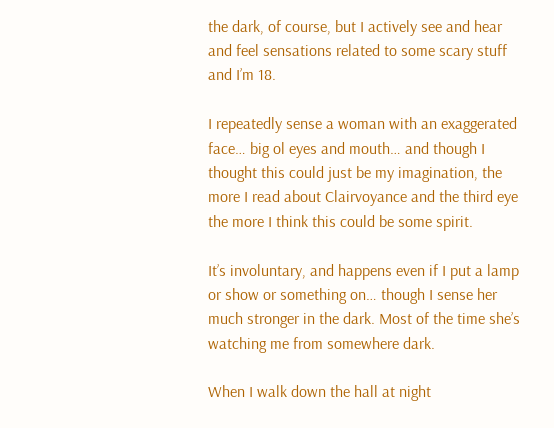the dark, of course, but I actively see and hear and feel sensations related to some scary stuff and I’m 18.

I repeatedly sense a woman with an exaggerated face… big ol eyes and mouth… and though I thought this could just be my imagination, the more I read about Clairvoyance and the third eye the more I think this could be some spirit.

It’s involuntary, and happens even if I put a lamp or show or something on… though I sense her much stronger in the dark. Most of the time she’s watching me from somewhere dark.

When I walk down the hall at night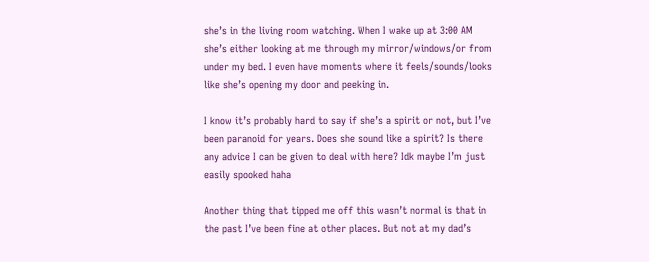she’s in the living room watching. When I wake up at 3:00 AM she’s either looking at me through my mirror/windows/or from under my bed. I even have moments where it feels/sounds/looks like she’s opening my door and peeking in.

I know it’s probably hard to say if she’s a spirit or not, but I’ve been paranoid for years. Does she sound like a spirit? Is there any advice I can be given to deal with here? Idk maybe I’m just easily spooked haha

Another thing that tipped me off this wasn’t normal is that in the past I’ve been fine at other places. But not at my dad’s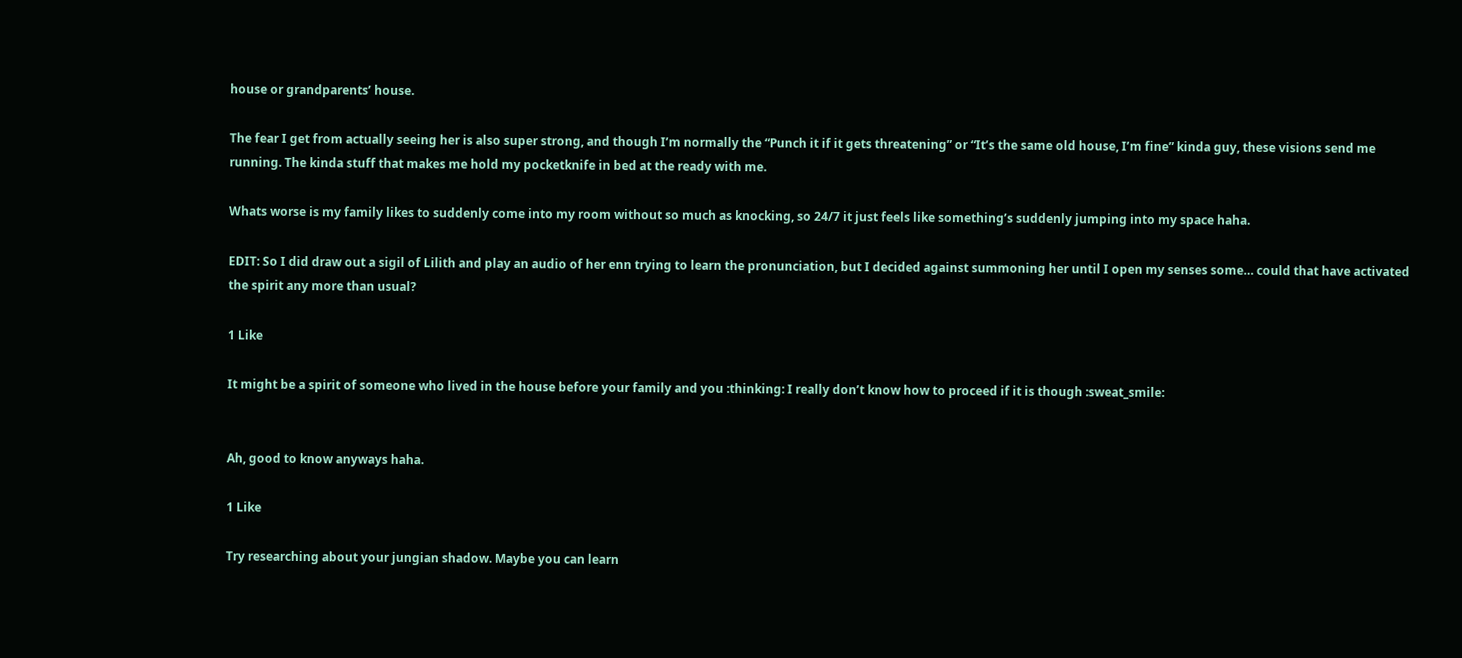house or grandparents’ house.

The fear I get from actually seeing her is also super strong, and though I’m normally the “Punch it if it gets threatening” or “It’s the same old house, I’m fine” kinda guy, these visions send me running. The kinda stuff that makes me hold my pocketknife in bed at the ready with me.

Whats worse is my family likes to suddenly come into my room without so much as knocking, so 24/7 it just feels like something’s suddenly jumping into my space haha.

EDIT: So I did draw out a sigil of Lilith and play an audio of her enn trying to learn the pronunciation, but I decided against summoning her until I open my senses some… could that have activated the spirit any more than usual?

1 Like

It might be a spirit of someone who lived in the house before your family and you :thinking: I really don’t know how to proceed if it is though :sweat_smile:


Ah, good to know anyways haha.

1 Like

Try researching about your jungian shadow. Maybe you can learn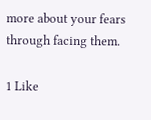more about your fears through facing them.

1 Like